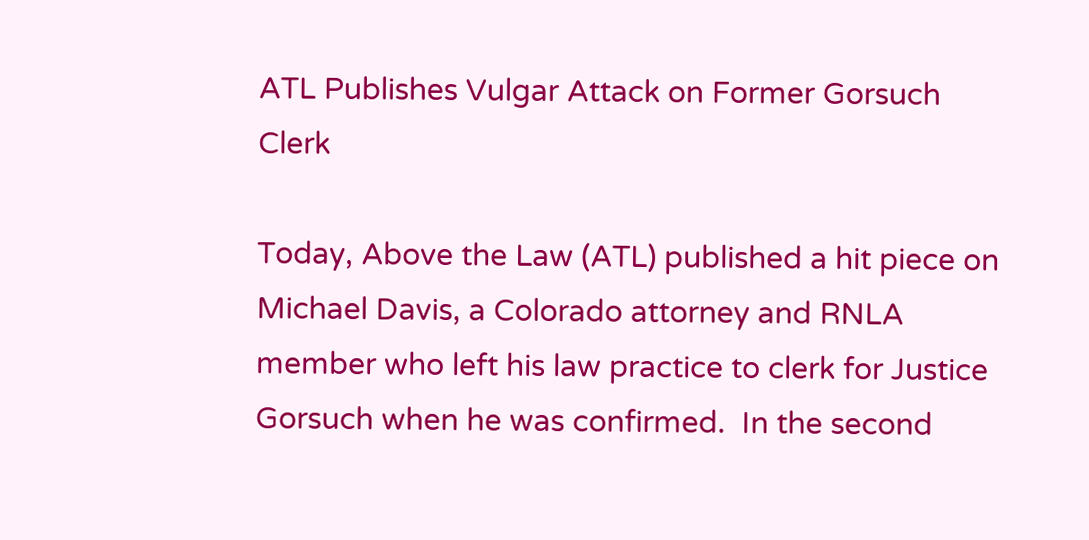ATL Publishes Vulgar Attack on Former Gorsuch Clerk

Today, Above the Law (ATL) published a hit piece on Michael Davis, a Colorado attorney and RNLA member who left his law practice to clerk for Justice Gorsuch when he was confirmed.  In the second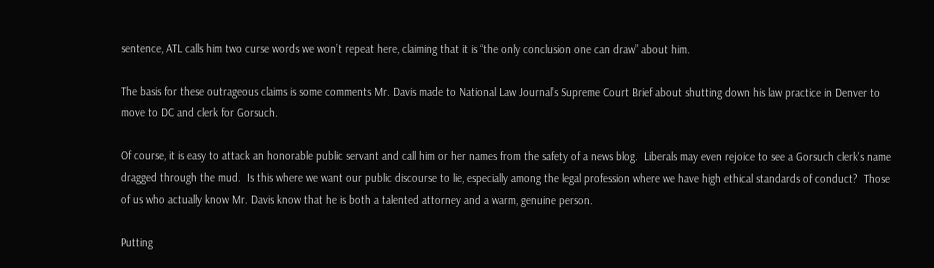sentence, ATL calls him two curse words we won’t repeat here, claiming that it is “the only conclusion one can draw” about him.

The basis for these outrageous claims is some comments Mr. Davis made to National Law Journal’s Supreme Court Brief about shutting down his law practice in Denver to move to DC and clerk for Gorsuch.

Of course, it is easy to attack an honorable public servant and call him or her names from the safety of a news blog.  Liberals may even rejoice to see a Gorsuch clerk's name dragged through the mud.  Is this where we want our public discourse to lie, especially among the legal profession where we have high ethical standards of conduct?  Those of us who actually know Mr. Davis know that he is both a talented attorney and a warm, genuine person.

Putting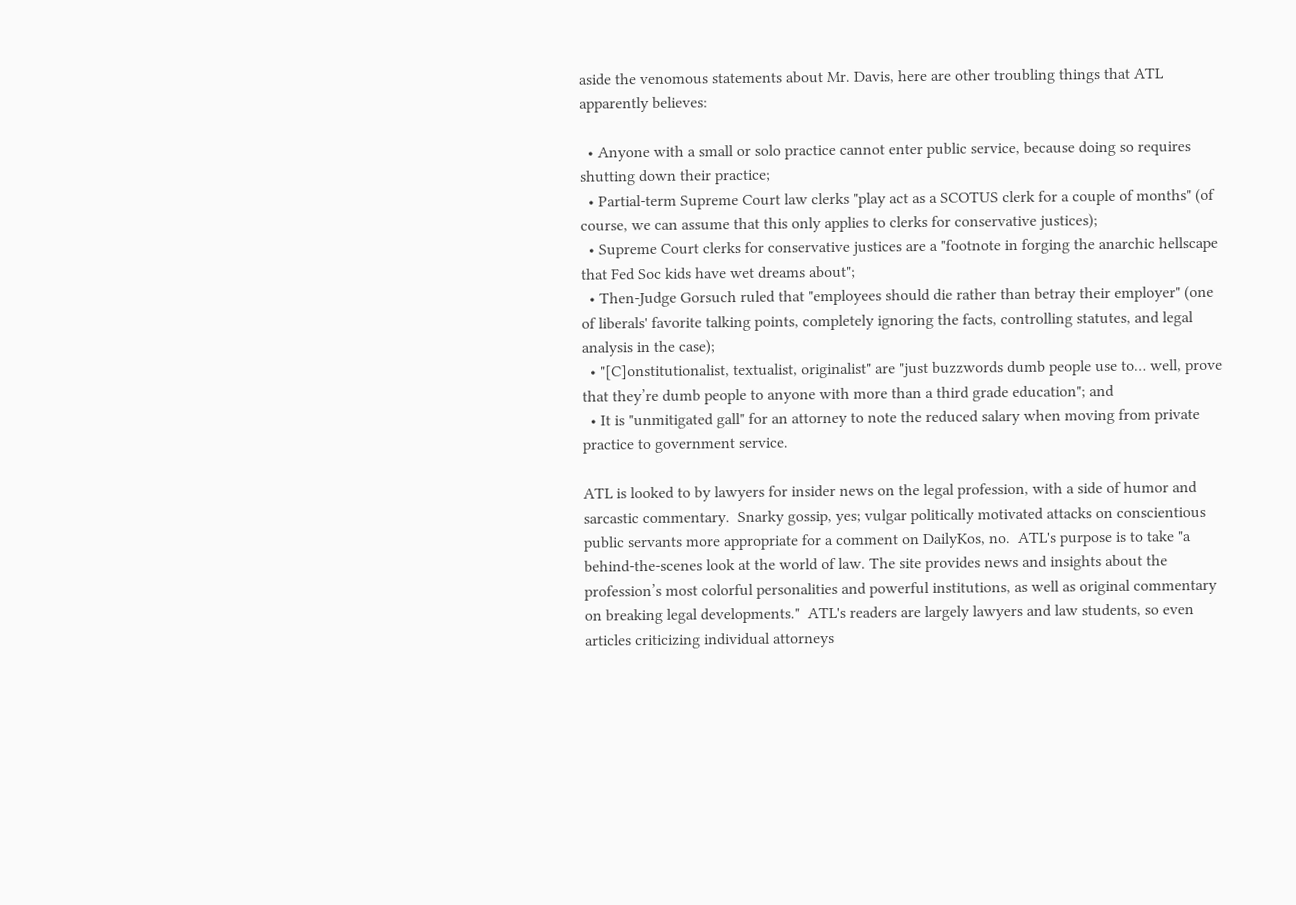aside the venomous statements about Mr. Davis, here are other troubling things that ATL apparently believes:

  • Anyone with a small or solo practice cannot enter public service, because doing so requires shutting down their practice;
  • Partial-term Supreme Court law clerks "play act as a SCOTUS clerk for a couple of months" (of course, we can assume that this only applies to clerks for conservative justices);
  • Supreme Court clerks for conservative justices are a "footnote in forging the anarchic hellscape that Fed Soc kids have wet dreams about";
  • Then-Judge Gorsuch ruled that "employees should die rather than betray their employer" (one of liberals' favorite talking points, completely ignoring the facts, controlling statutes, and legal analysis in the case);
  • "[C]onstitutionalist, textualist, originalist" are "just buzzwords dumb people use to… well, prove that they’re dumb people to anyone with more than a third grade education"; and
  • It is "unmitigated gall" for an attorney to note the reduced salary when moving from private practice to government service.

ATL is looked to by lawyers for insider news on the legal profession, with a side of humor and sarcastic commentary.  Snarky gossip, yes; vulgar politically motivated attacks on conscientious public servants more appropriate for a comment on DailyKos, no.  ATL's purpose is to take "a behind-the-scenes look at the world of law. The site provides news and insights about the profession’s most colorful personalities and powerful institutions, as well as original commentary on breaking legal developments."  ATL's readers are largely lawyers and law students, so even articles criticizing individual attorneys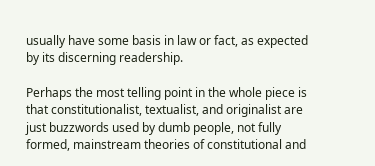usually have some basis in law or fact, as expected by its discerning readership.

Perhaps the most telling point in the whole piece is that constitutionalist, textualist, and originalist are just buzzwords used by dumb people, not fully formed, mainstream theories of constitutional and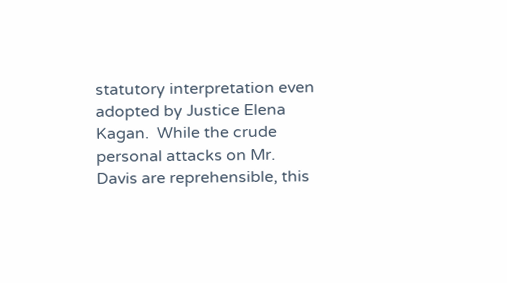statutory interpretation even adopted by Justice Elena Kagan.  While the crude personal attacks on Mr. Davis are reprehensible, this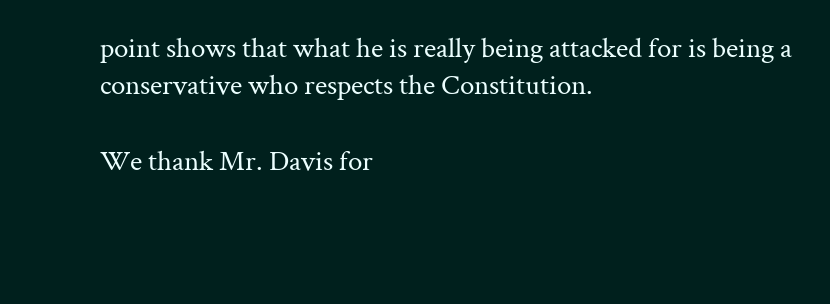point shows that what he is really being attacked for is being a conservative who respects the Constitution.

We thank Mr. Davis for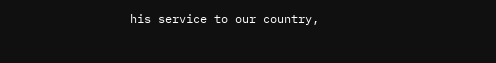his service to our country,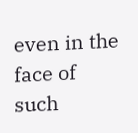even in the face of such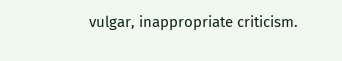vulgar, inappropriate criticism.